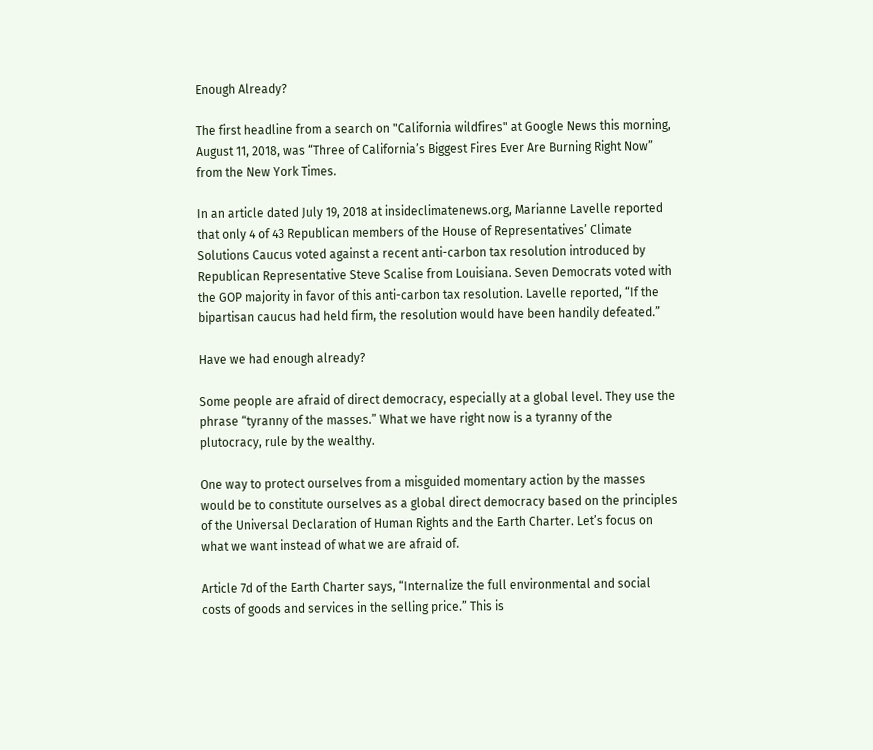Enough Already?

The first headline from a search on "California wildfires" at Google News this morning, August 11, 2018, was “Three of California’s Biggest Fires Ever Are Burning Right Now” from the New York Times.

In an article dated July 19, 2018 at insideclimatenews.org, Marianne Lavelle reported that only 4 of 43 Republican members of the House of Representatives’ Climate Solutions Caucus voted against a recent anti-carbon tax resolution introduced by Republican Representative Steve Scalise from Louisiana. Seven Democrats voted with the GOP majority in favor of this anti-carbon tax resolution. Lavelle reported, “If the bipartisan caucus had held firm, the resolution would have been handily defeated.”

Have we had enough already?

Some people are afraid of direct democracy, especially at a global level. They use the phrase “tyranny of the masses.” What we have right now is a tyranny of the plutocracy, rule by the wealthy.

One way to protect ourselves from a misguided momentary action by the masses would be to constitute ourselves as a global direct democracy based on the principles of the Universal Declaration of Human Rights and the Earth Charter. Let’s focus on what we want instead of what we are afraid of.

Article 7d of the Earth Charter says, “Internalize the full environmental and social costs of goods and services in the selling price.” This is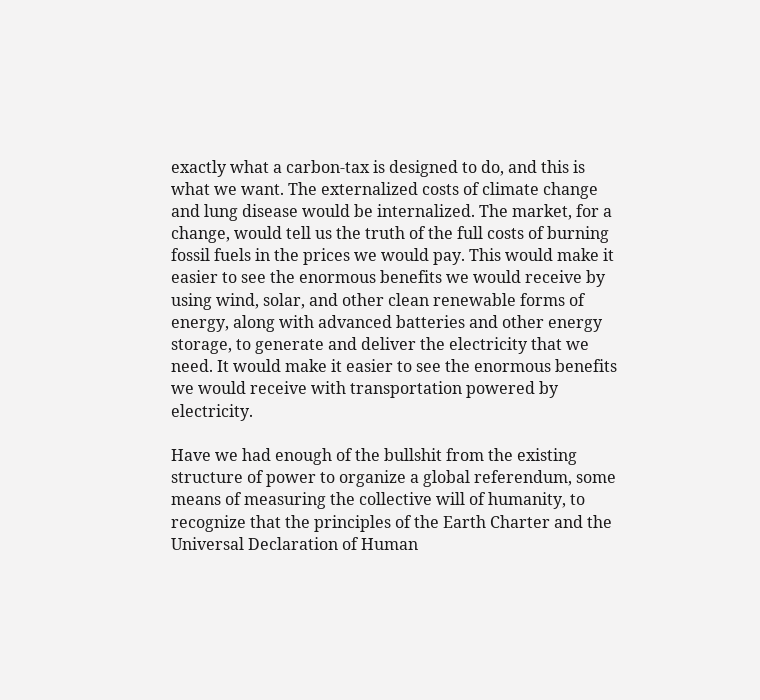exactly what a carbon-tax is designed to do, and this is what we want. The externalized costs of climate change and lung disease would be internalized. The market, for a change, would tell us the truth of the full costs of burning fossil fuels in the prices we would pay. This would make it easier to see the enormous benefits we would receive by using wind, solar, and other clean renewable forms of energy, along with advanced batteries and other energy storage, to generate and deliver the electricity that we need. It would make it easier to see the enormous benefits we would receive with transportation powered by electricity.

Have we had enough of the bullshit from the existing structure of power to organize a global referendum, some means of measuring the collective will of humanity, to recognize that the principles of the Earth Charter and the Universal Declaration of Human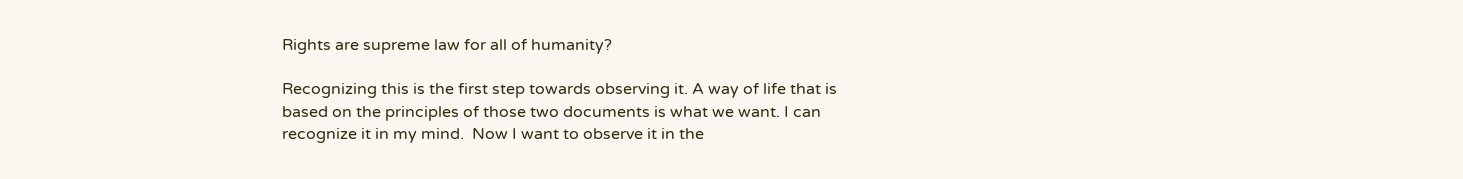Rights are supreme law for all of humanity?

Recognizing this is the first step towards observing it. A way of life that is based on the principles of those two documents is what we want. I can recognize it in my mind.  Now I want to observe it in the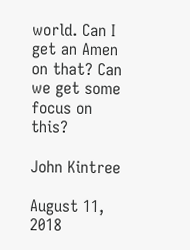world. Can I get an Amen on that? Can we get some focus on this?

John Kintree

August 11, 2018